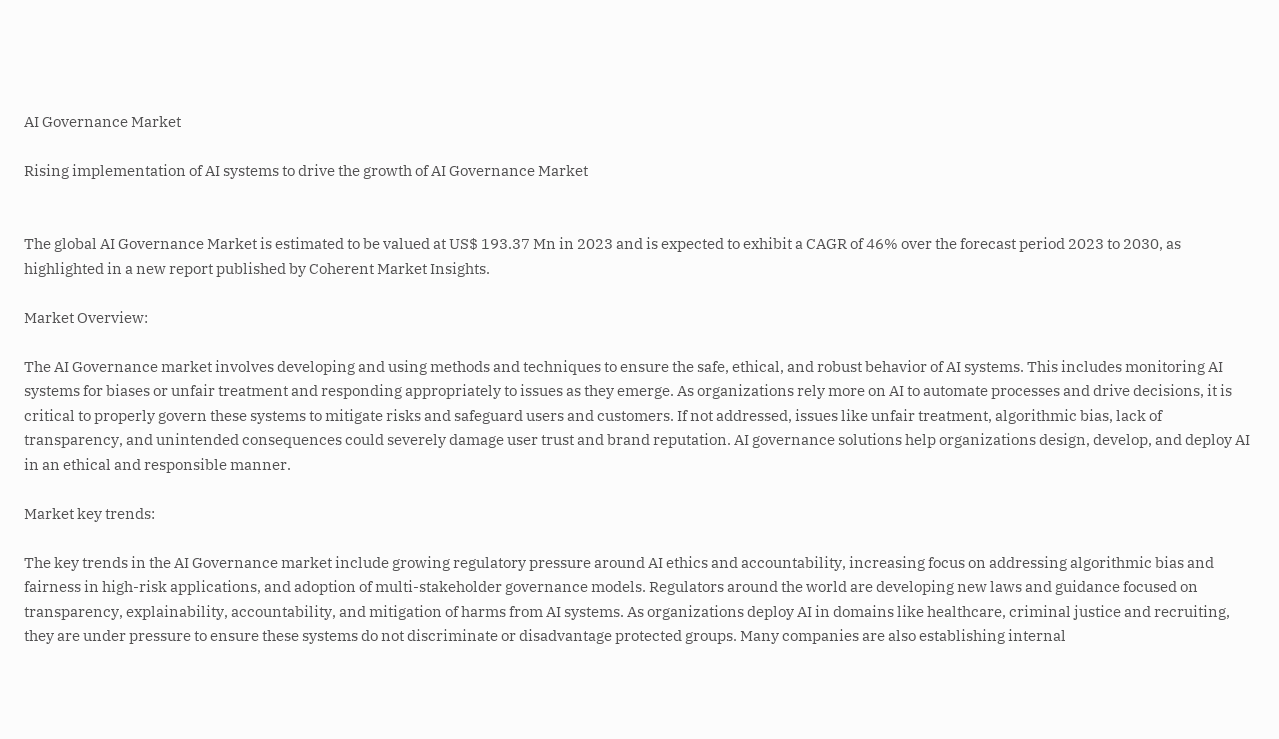AI Governance Market

Rising implementation of AI systems to drive the growth of AI Governance Market


The global AI Governance Market is estimated to be valued at US$ 193.37 Mn in 2023 and is expected to exhibit a CAGR of 46% over the forecast period 2023 to 2030, as highlighted in a new report published by Coherent Market Insights.

Market Overview:

The AI Governance market involves developing and using methods and techniques to ensure the safe, ethical, and robust behavior of AI systems. This includes monitoring AI systems for biases or unfair treatment and responding appropriately to issues as they emerge. As organizations rely more on AI to automate processes and drive decisions, it is critical to properly govern these systems to mitigate risks and safeguard users and customers. If not addressed, issues like unfair treatment, algorithmic bias, lack of transparency, and unintended consequences could severely damage user trust and brand reputation. AI governance solutions help organizations design, develop, and deploy AI in an ethical and responsible manner.

Market key trends:

The key trends in the AI Governance market include growing regulatory pressure around AI ethics and accountability, increasing focus on addressing algorithmic bias and fairness in high-risk applications, and adoption of multi-stakeholder governance models. Regulators around the world are developing new laws and guidance focused on transparency, explainability, accountability, and mitigation of harms from AI systems. As organizations deploy AI in domains like healthcare, criminal justice and recruiting, they are under pressure to ensure these systems do not discriminate or disadvantage protected groups. Many companies are also establishing internal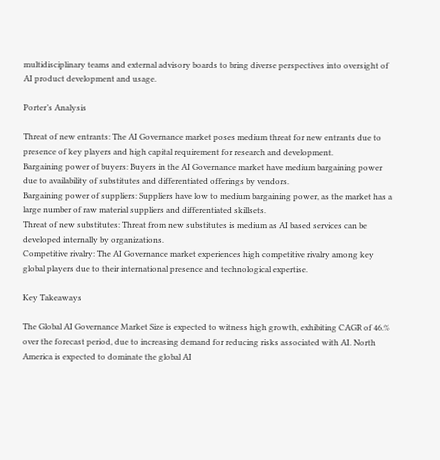multidisciplinary teams and external advisory boards to bring diverse perspectives into oversight of AI product development and usage.

Porter’s Analysis

Threat of new entrants: The AI Governance market poses medium threat for new entrants due to presence of key players and high capital requirement for research and development.
Bargaining power of buyers: Buyers in the AI Governance market have medium bargaining power due to availability of substitutes and differentiated offerings by vendors.
Bargaining power of suppliers: Suppliers have low to medium bargaining power, as the market has a large number of raw material suppliers and differentiated skillsets.
Threat of new substitutes: Threat from new substitutes is medium as AI based services can be developed internally by organizations.
Competitive rivalry: The AI Governance market experiences high competitive rivalry among key global players due to their international presence and technological expertise.

Key Takeaways

The Global AI Governance Market Size is expected to witness high growth, exhibiting CAGR of 46.% over the forecast period, due to increasing demand for reducing risks associated with AI. North America is expected to dominate the global AI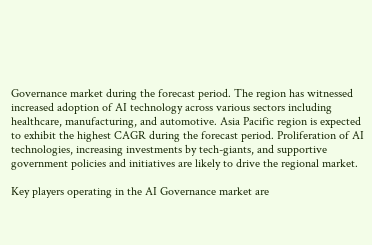Governance market during the forecast period. The region has witnessed increased adoption of AI technology across various sectors including healthcare, manufacturing, and automotive. Asia Pacific region is expected to exhibit the highest CAGR during the forecast period. Proliferation of AI technologies, increasing investments by tech-giants, and supportive government policies and initiatives are likely to drive the regional market.

Key players operating in the AI Governance market are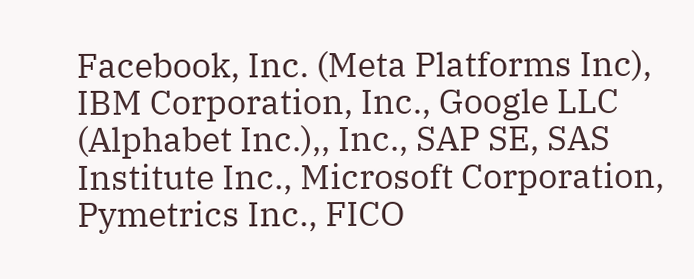Facebook, Inc. (Meta Platforms Inc), IBM Corporation, Inc., Google LLC (Alphabet Inc.),, Inc., SAP SE, SAS Institute Inc., Microsoft Corporation, Pymetrics Inc., FICO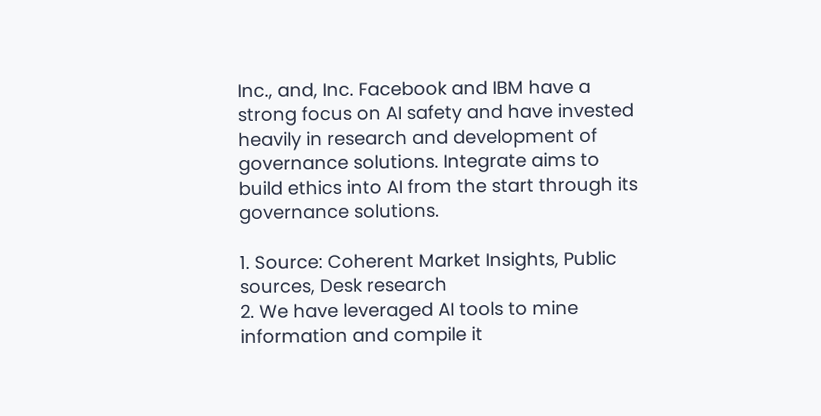Inc., and, Inc. Facebook and IBM have a strong focus on AI safety and have invested heavily in research and development of governance solutions. Integrate aims to build ethics into AI from the start through its governance solutions.

1. Source: Coherent Market Insights, Public sources, Desk research
2. We have leveraged AI tools to mine information and compile it